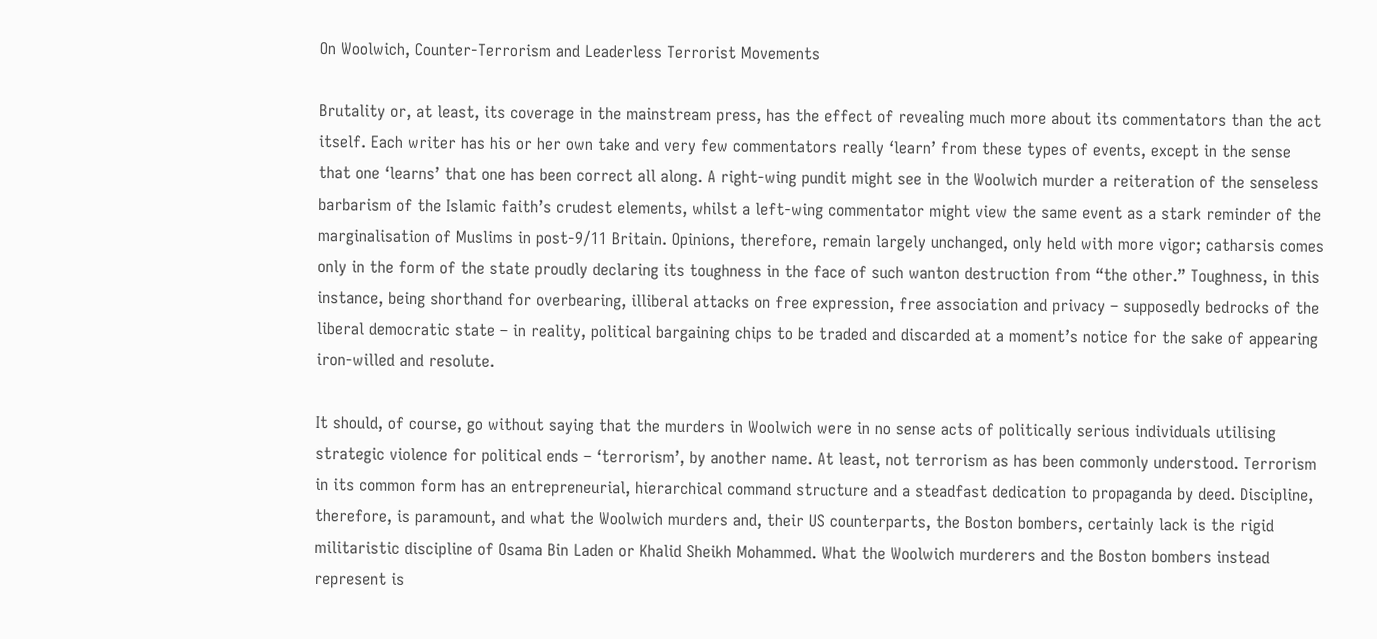On Woolwich, Counter-Terrorism and Leaderless Terrorist Movements

Brutality or, at least, its coverage in the mainstream press, has the effect of revealing much more about its commentators than the act itself. Each writer has his or her own take and very few commentators really ‘learn’ from these types of events, except in the sense that one ‘learns’ that one has been correct all along. A right-wing pundit might see in the Woolwich murder a reiteration of the senseless barbarism of the Islamic faith’s crudest elements, whilst a left-wing commentator might view the same event as a stark reminder of the marginalisation of Muslims in post-9/11 Britain. Opinions, therefore, remain largely unchanged, only held with more vigor; catharsis comes only in the form of the state proudly declaring its toughness in the face of such wanton destruction from “the other.” Toughness, in this instance, being shorthand for overbearing, illiberal attacks on free expression, free association and privacy – supposedly bedrocks of the liberal democratic state – in reality, political bargaining chips to be traded and discarded at a moment’s notice for the sake of appearing iron-willed and resolute.

It should, of course, go without saying that the murders in Woolwich were in no sense acts of politically serious individuals utilising strategic violence for political ends – ‘terrorism’, by another name. At least, not terrorism as has been commonly understood. Terrorism in its common form has an entrepreneurial, hierarchical command structure and a steadfast dedication to propaganda by deed. Discipline, therefore, is paramount, and what the Woolwich murders and, their US counterparts, the Boston bombers, certainly lack is the rigid militaristic discipline of Osama Bin Laden or Khalid Sheikh Mohammed. What the Woolwich murderers and the Boston bombers instead represent is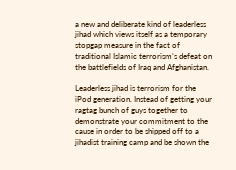a new and deliberate kind of leaderless jihad which views itself as a temporary stopgap measure in the fact of traditional Islamic terrorism’s defeat on the battlefields of Iraq and Afghanistan.

Leaderless jihad is terrorism for the iPod generation. Instead of getting your ragtag bunch of guys together to demonstrate your commitment to the cause in order to be shipped off to a jihadist training camp and be shown the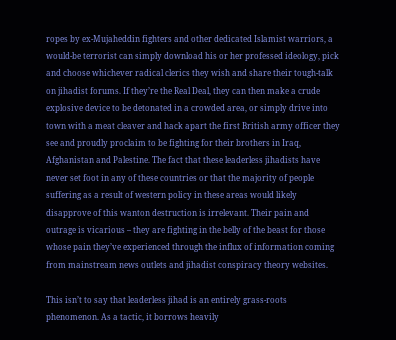ropes by ex-Mujaheddin fighters and other dedicated Islamist warriors, a would-be terrorist can simply download his or her professed ideology, pick and choose whichever radical clerics they wish and share their tough-talk on jihadist forums. If they’re the Real Deal, they can then make a crude explosive device to be detonated in a crowded area, or simply drive into town with a meat cleaver and hack apart the first British army officer they see and proudly proclaim to be fighting for their brothers in Iraq, Afghanistan and Palestine. The fact that these leaderless jihadists have never set foot in any of these countries or that the majority of people suffering as a result of western policy in these areas would likely disapprove of this wanton destruction is irrelevant. Their pain and outrage is vicarious – they are fighting in the belly of the beast for those whose pain they’ve experienced through the influx of information coming from mainstream news outlets and jihadist conspiracy theory websites.

This isn’t to say that leaderless jihad is an entirely grass-roots phenomenon. As a tactic, it borrows heavily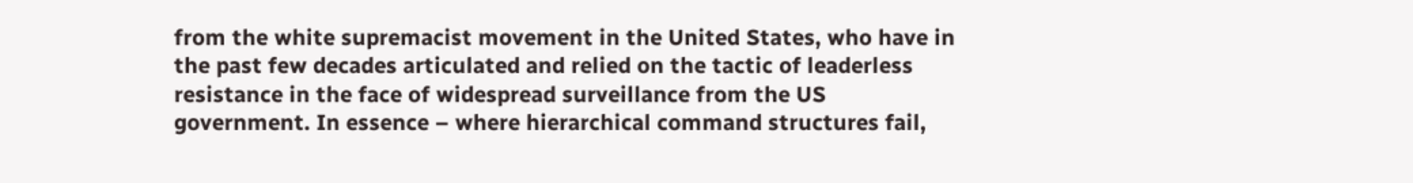from the white supremacist movement in the United States, who have in the past few decades articulated and relied on the tactic of leaderless resistance in the face of widespread surveillance from the US government. In essence – where hierarchical command structures fail,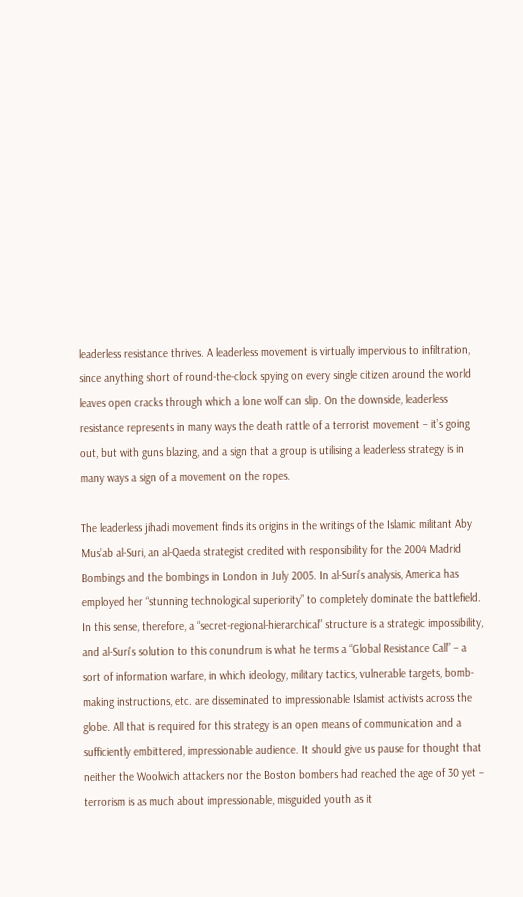leaderless resistance thrives. A leaderless movement is virtually impervious to infiltration, since anything short of round-the-clock spying on every single citizen around the world leaves open cracks through which a lone wolf can slip. On the downside, leaderless resistance represents in many ways the death rattle of a terrorist movement – it’s going out, but with guns blazing, and a sign that a group is utilising a leaderless strategy is in many ways a sign of a movement on the ropes.

The leaderless jihadi movement finds its origins in the writings of the Islamic militant Aby Mus’ab al-Suri, an al-Qaeda strategist credited with responsibility for the 2004 Madrid Bombings and the bombings in London in July 2005. In al-Suri’s analysis, America has employed her “stunning technological superiority” to completely dominate the battlefield. In this sense, therefore, a “secret-regional-hierarchical” structure is a strategic impossibility, and al-Suri’s solution to this conundrum is what he terms a “Global Resistance Call” – a sort of information warfare, in which ideology, military tactics, vulnerable targets, bomb-making instructions, etc. are disseminated to impressionable Islamist activists across the globe. All that is required for this strategy is an open means of communication and a sufficiently embittered, impressionable audience. It should give us pause for thought that neither the Woolwich attackers nor the Boston bombers had reached the age of 30 yet – terrorism is as much about impressionable, misguided youth as it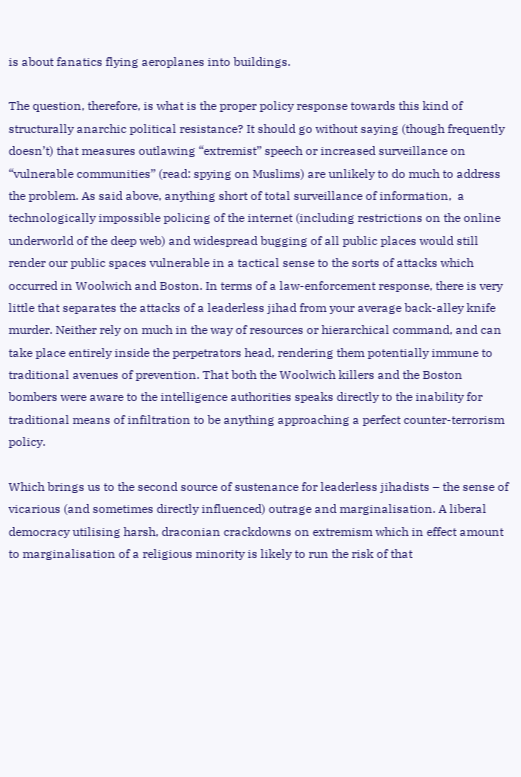is about fanatics flying aeroplanes into buildings.

The question, therefore, is what is the proper policy response towards this kind of structurally anarchic political resistance? It should go without saying (though frequently doesn’t) that measures outlawing “extremist” speech or increased surveillance on “vulnerable communities” (read: spying on Muslims) are unlikely to do much to address the problem. As said above, anything short of total surveillance of information,  a technologically impossible policing of the internet (including restrictions on the online underworld of the deep web) and widespread bugging of all public places would still render our public spaces vulnerable in a tactical sense to the sorts of attacks which occurred in Woolwich and Boston. In terms of a law-enforcement response, there is very little that separates the attacks of a leaderless jihad from your average back-alley knife murder. Neither rely on much in the way of resources or hierarchical command, and can take place entirely inside the perpetrators head, rendering them potentially immune to traditional avenues of prevention. That both the Woolwich killers and the Boston bombers were aware to the intelligence authorities speaks directly to the inability for traditional means of infiltration to be anything approaching a perfect counter-terrorism policy.

Which brings us to the second source of sustenance for leaderless jihadists – the sense of vicarious (and sometimes directly influenced) outrage and marginalisation. A liberal democracy utilising harsh, draconian crackdowns on extremism which in effect amount to marginalisation of a religious minority is likely to run the risk of that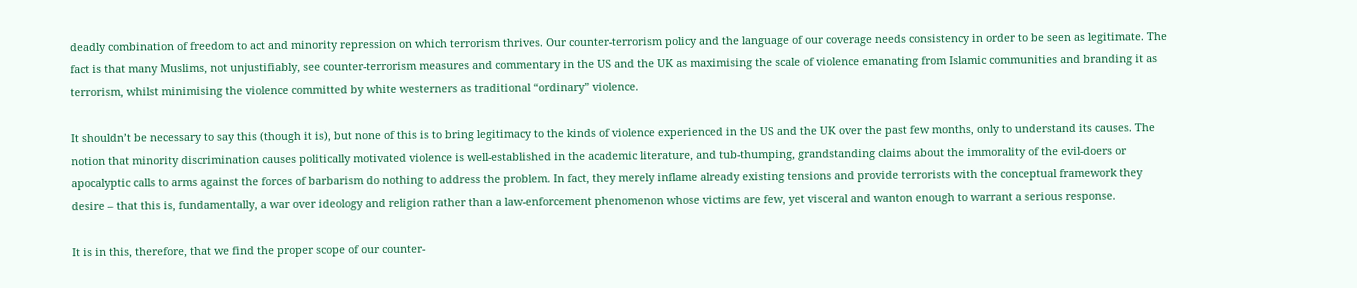deadly combination of freedom to act and minority repression on which terrorism thrives. Our counter-terrorism policy and the language of our coverage needs consistency in order to be seen as legitimate. The fact is that many Muslims, not unjustifiably, see counter-terrorism measures and commentary in the US and the UK as maximising the scale of violence emanating from Islamic communities and branding it as terrorism, whilst minimising the violence committed by white westerners as traditional “ordinary” violence.

It shouldn’t be necessary to say this (though it is), but none of this is to bring legitimacy to the kinds of violence experienced in the US and the UK over the past few months, only to understand its causes. The notion that minority discrimination causes politically motivated violence is well-established in the academic literature, and tub-thumping, grandstanding claims about the immorality of the evil-doers or apocalyptic calls to arms against the forces of barbarism do nothing to address the problem. In fact, they merely inflame already existing tensions and provide terrorists with the conceptual framework they desire – that this is, fundamentally, a war over ideology and religion rather than a law-enforcement phenomenon whose victims are few, yet visceral and wanton enough to warrant a serious response.

It is in this, therefore, that we find the proper scope of our counter-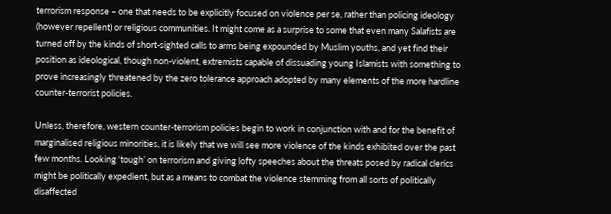terrorism response – one that needs to be explicitly focused on violence per se, rather than policing ideology (however repellent) or religious communities. It might come as a surprise to some that even many Salafists are turned off by the kinds of short-sighted calls to arms being expounded by Muslim youths, and yet find their position as ideological, though non-violent, extremists capable of dissuading young Islamists with something to prove increasingly threatened by the zero tolerance approach adopted by many elements of the more hardline counter-terrorist policies.

Unless, therefore, western counter-terrorism policies begin to work in conjunction with and for the benefit of marginalised religious minorities, it is likely that we will see more violence of the kinds exhibited over the past few months. Looking ‘tough’ on terrorism and giving lofty speeches about the threats posed by radical clerics might be politically expedient, but as a means to combat the violence stemming from all sorts of politically disaffected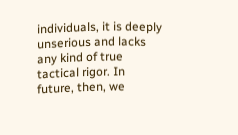individuals, it is deeply unserious and lacks any kind of true tactical rigor. In future, then, we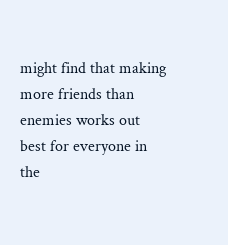might find that making more friends than enemies works out best for everyone in the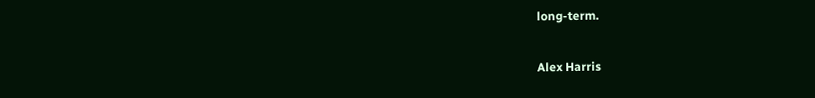long-term.

Alex Harris